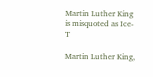Martin Luther King is misquoted as Ice-T

Martin Luther King,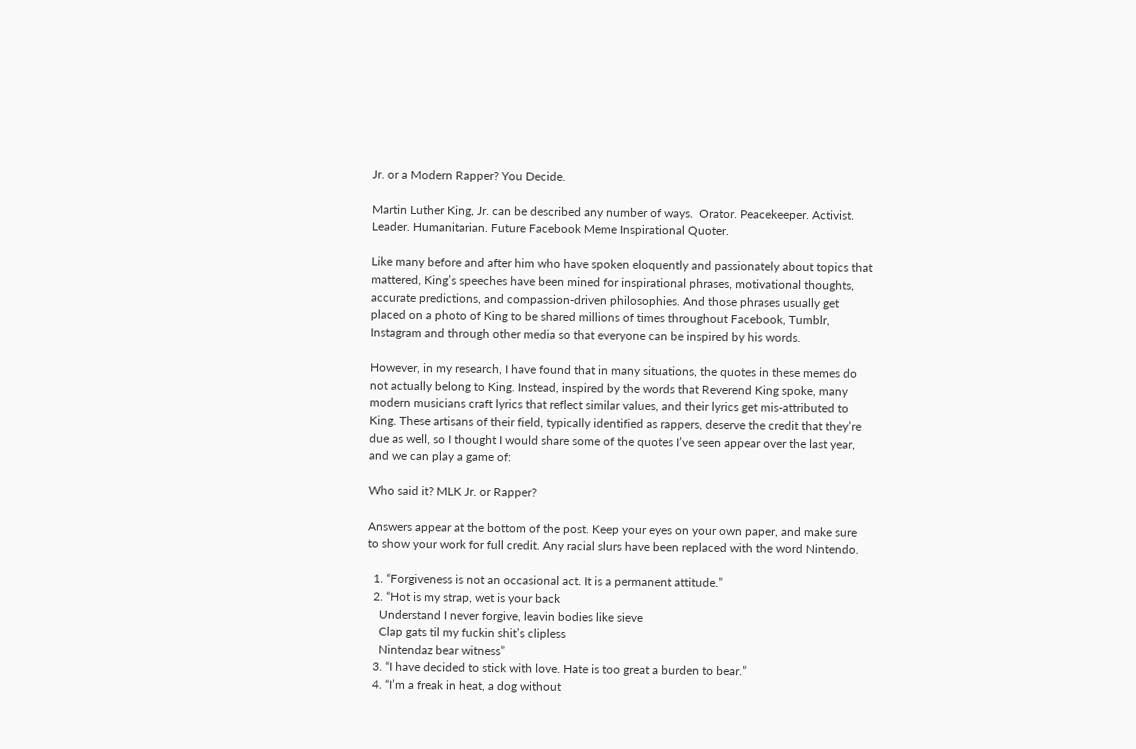Jr. or a Modern Rapper? You Decide.

Martin Luther King, Jr. can be described any number of ways.  Orator. Peacekeeper. Activist. Leader. Humanitarian. Future Facebook Meme Inspirational Quoter.

Like many before and after him who have spoken eloquently and passionately about topics that mattered, King’s speeches have been mined for inspirational phrases, motivational thoughts, accurate predictions, and compassion-driven philosophies. And those phrases usually get placed on a photo of King to be shared millions of times throughout Facebook, Tumblr, Instagram and through other media so that everyone can be inspired by his words.

However, in my research, I have found that in many situations, the quotes in these memes do not actually belong to King. Instead, inspired by the words that Reverend King spoke, many modern musicians craft lyrics that reflect similar values, and their lyrics get mis-attributed to King. These artisans of their field, typically identified as rappers, deserve the credit that they’re due as well, so I thought I would share some of the quotes I’ve seen appear over the last year, and we can play a game of:

Who said it? MLK Jr. or Rapper?

Answers appear at the bottom of the post. Keep your eyes on your own paper, and make sure to show your work for full credit. Any racial slurs have been replaced with the word Nintendo.

  1. “Forgiveness is not an occasional act. It is a permanent attitude.”
  2. “Hot is my strap, wet is your back
    Understand I never forgive, leavin bodies like sieve
    Clap gats til my fuckin shit’s clipless
    Nintendaz bear witness”
  3. “I have decided to stick with love. Hate is too great a burden to bear.”
  4. “I’m a freak in heat, a dog without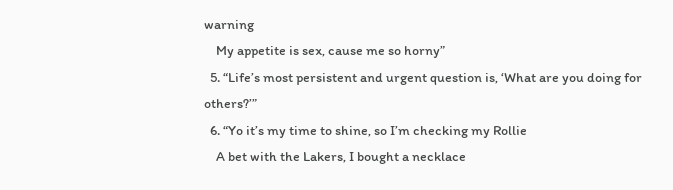warning
    My appetite is sex, cause me so horny”
  5. “Life’s most persistent and urgent question is, ‘What are you doing for others?’”
  6. “Yo it’s my time to shine, so I’m checking my Rollie
    A bet with the Lakers, I bought a necklace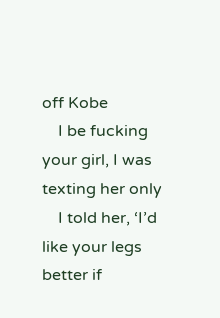off Kobe
    I be fucking your girl, I was texting her only
    I told her, ‘I’d like your legs better if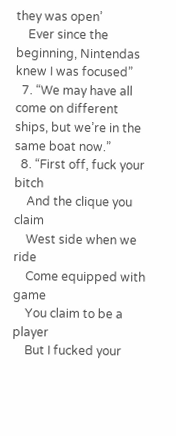they was open’
    Ever since the beginning, Nintendas knew I was focused”
  7. “We may have all come on different ships, but we’re in the same boat now.”
  8. “First off, fuck your bitch
    And the clique you claim
    West side when we ride
    Come equipped with game
    You claim to be a player
    But I fucked your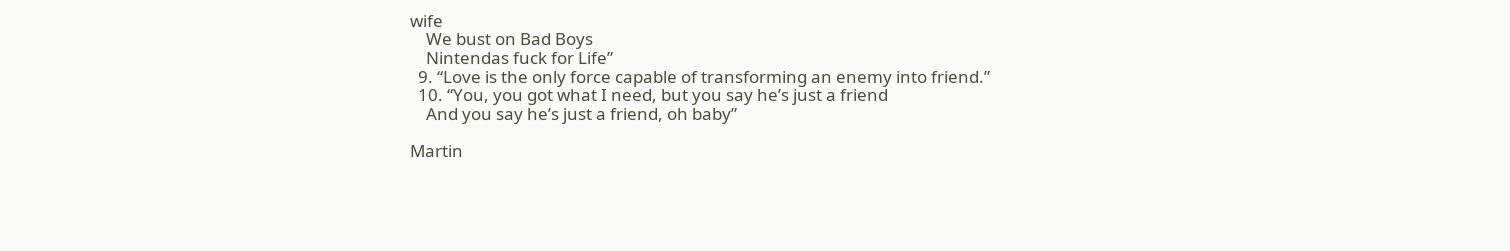wife
    We bust on Bad Boys
    Nintendas fuck for Life”
  9. “Love is the only force capable of transforming an enemy into friend.”
  10. “You, you got what I need, but you say he’s just a friend
    And you say he’s just a friend, oh baby”

Martin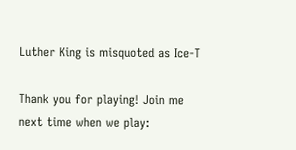Luther King is misquoted as Ice-T

Thank you for playing! Join me next time when we play: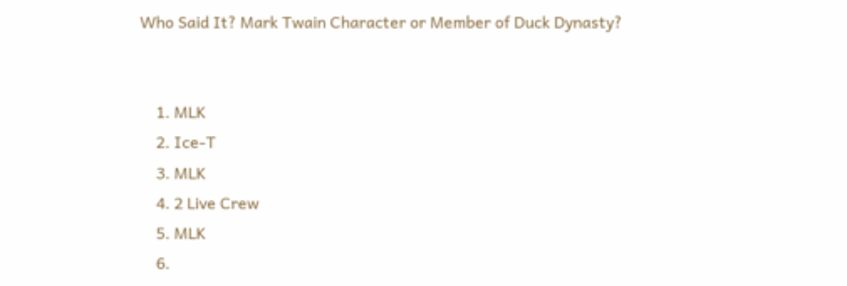Who Said It? Mark Twain Character or Member of Duck Dynasty?


    1. MLK
    2. Ice-T
    3. MLK
    4. 2 Live Crew
    5. MLK
    6.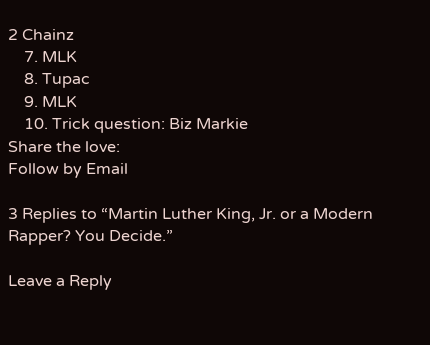2 Chainz
    7. MLK
    8. Tupac
    9. MLK
    10. Trick question: Biz Markie
Share the love:
Follow by Email

3 Replies to “Martin Luther King, Jr. or a Modern Rapper? You Decide.”

Leave a Reply